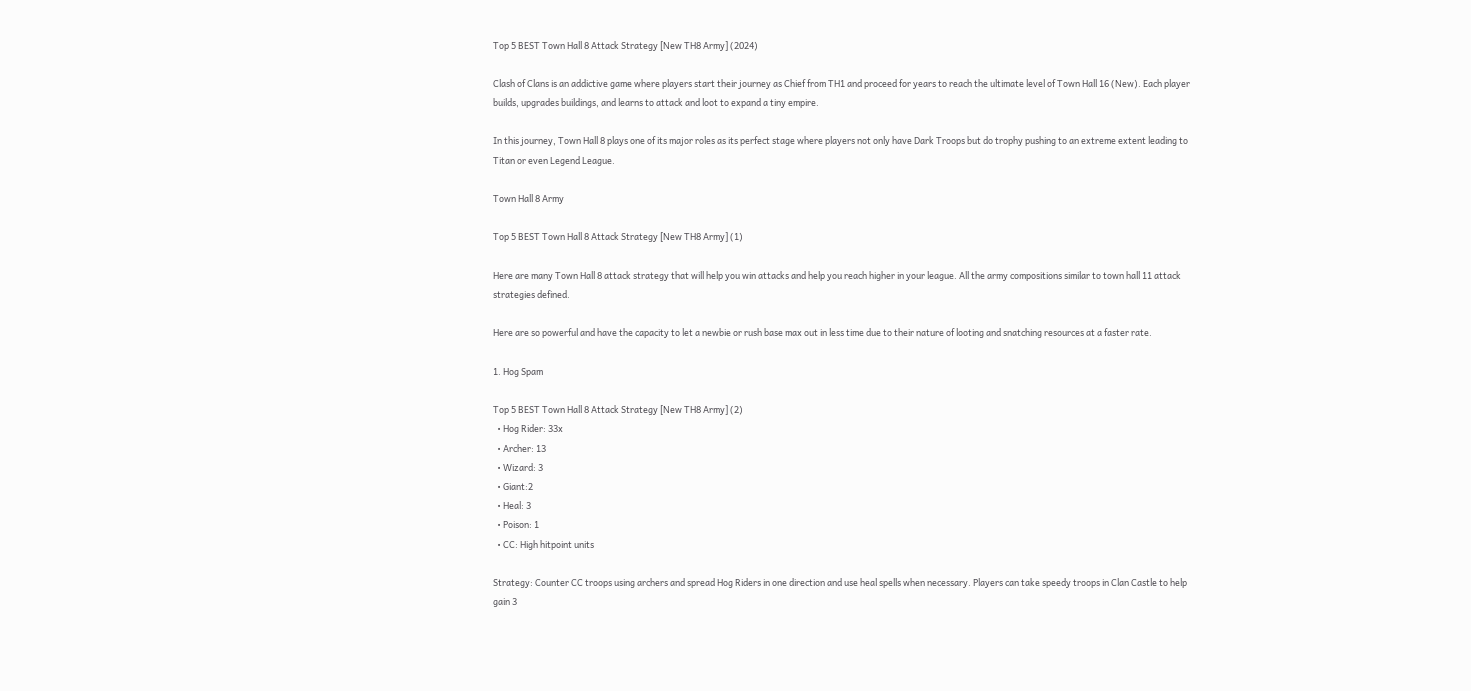Top 5 BEST Town Hall 8 Attack Strategy [New TH8 Army] (2024)

Clash of Clans is an addictive game where players start their journey as Chief from TH1 and proceed for years to reach the ultimate level of Town Hall 16 (New). Each player builds, upgrades buildings, and learns to attack and loot to expand a tiny empire.

In this journey, Town Hall 8 plays one of its major roles as its perfect stage where players not only have Dark Troops but do trophy pushing to an extreme extent leading to Titan or even Legend League.

Town Hall 8 Army

Top 5 BEST Town Hall 8 Attack Strategy [New TH8 Army] (1)

Here are many Town Hall 8 attack strategy that will help you win attacks and help you reach higher in your league. All the army compositions similar to town hall 11 attack strategies defined.

Here are so powerful and have the capacity to let a newbie or rush base max out in less time due to their nature of looting and snatching resources at a faster rate.

1. Hog Spam

Top 5 BEST Town Hall 8 Attack Strategy [New TH8 Army] (2)
  • Hog Rider: 33x
  • Archer: 13
  • Wizard: 3
  • Giant:2
  • Heal: 3
  • Poison: 1
  • CC: High hitpoint units

Strategy: Counter CC troops using archers and spread Hog Riders in one direction and use heal spells when necessary. Players can take speedy troops in Clan Castle to help gain 3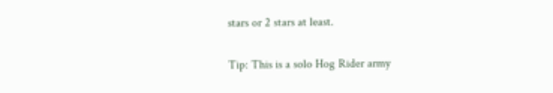stars or 2 stars at least.

Tip: This is a solo Hog Rider army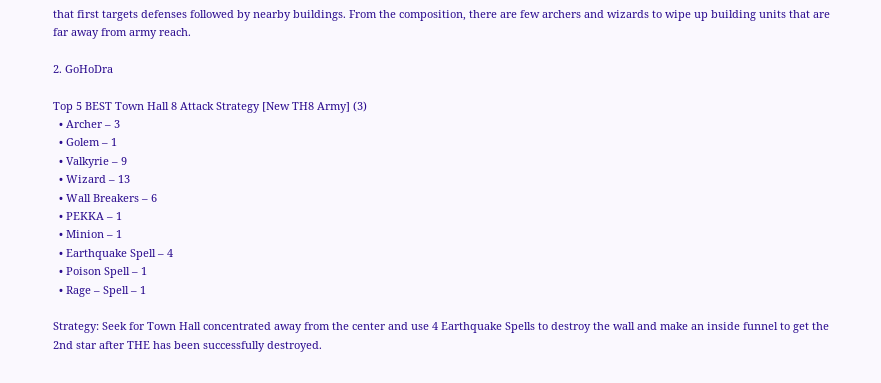that first targets defenses followed by nearby buildings. From the composition, there are few archers and wizards to wipe up building units that are far away from army reach.

2. GoHoDra

Top 5 BEST Town Hall 8 Attack Strategy [New TH8 Army] (3)
  • Archer – 3
  • Golem – 1
  • Valkyrie – 9
  • Wizard – 13
  • Wall Breakers – 6
  • PEKKA – 1
  • Minion – 1
  • Earthquake Spell – 4
  • Poison Spell – 1
  • Rage – Spell – 1

Strategy: Seek for Town Hall concentrated away from the center and use 4 Earthquake Spells to destroy the wall and make an inside funnel to get the 2nd star after THE has been successfully destroyed.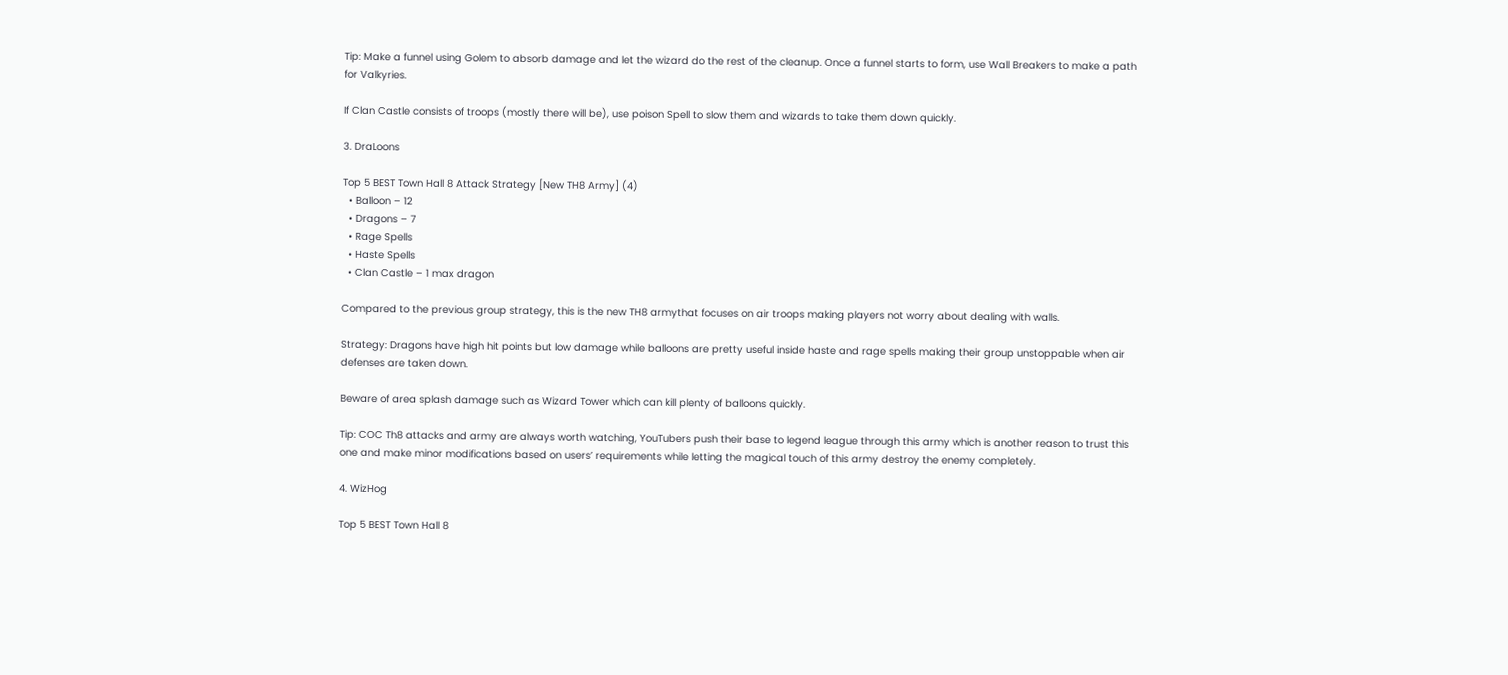Tip: Make a funnel using Golem to absorb damage and let the wizard do the rest of the cleanup. Once a funnel starts to form, use Wall Breakers to make a path for Valkyries.

If Clan Castle consists of troops (mostly there will be), use poison Spell to slow them and wizards to take them down quickly.

3. DraLoons

Top 5 BEST Town Hall 8 Attack Strategy [New TH8 Army] (4)
  • Balloon – 12
  • Dragons – 7
  • Rage Spells
  • Haste Spells
  • Clan Castle – 1 max dragon

Compared to the previous group strategy, this is the new TH8 armythat focuses on air troops making players not worry about dealing with walls.

Strategy: Dragons have high hit points but low damage while balloons are pretty useful inside haste and rage spells making their group unstoppable when air defenses are taken down.

Beware of area splash damage such as Wizard Tower which can kill plenty of balloons quickly.

Tip: COC Th8 attacks and army are always worth watching, YouTubers push their base to legend league through this army which is another reason to trust this one and make minor modifications based on users’ requirements while letting the magical touch of this army destroy the enemy completely.

4. WizHog

Top 5 BEST Town Hall 8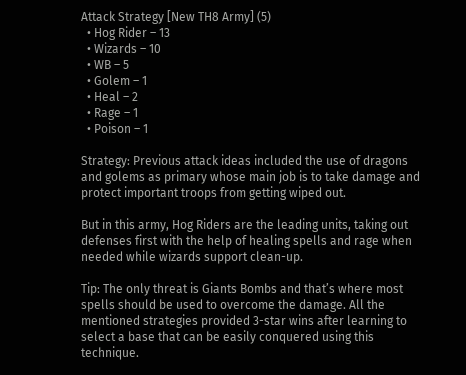Attack Strategy [New TH8 Army] (5)
  • Hog Rider – 13
  • Wizards – 10
  • WB – 5
  • Golem – 1
  • Heal – 2
  • Rage – 1
  • Poison – 1

Strategy: Previous attack ideas included the use of dragons and golems as primary whose main job is to take damage and protect important troops from getting wiped out.

But in this army, Hog Riders are the leading units, taking out defenses first with the help of healing spells and rage when needed while wizards support clean-up.

Tip: The only threat is Giants Bombs and that’s where most spells should be used to overcome the damage. All the mentioned strategies provided 3-star wins after learning to select a base that can be easily conquered using this technique.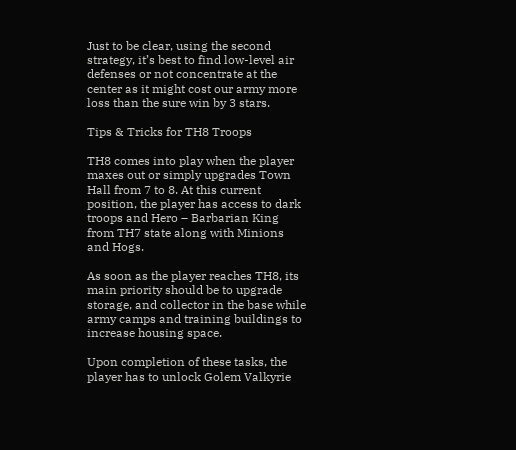Just to be clear, using the second strategy, it’s best to find low-level air defenses or not concentrate at the center as it might cost our army more loss than the sure win by 3 stars.

Tips & Tricks for TH8 Troops

TH8 comes into play when the player maxes out or simply upgrades Town Hall from 7 to 8. At this current position, the player has access to dark troops and Hero – Barbarian King from TH7 state along with Minions and Hogs.

As soon as the player reaches TH8, its main priority should be to upgrade storage, and collector in the base while army camps and training buildings to increase housing space.

Upon completion of these tasks, the player has to unlock Golem Valkyrie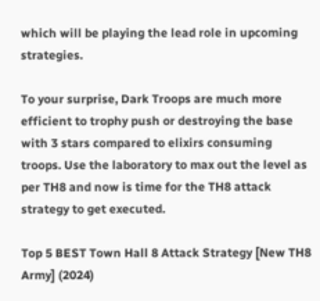which will be playing the lead role in upcoming strategies.

To your surprise, Dark Troops are much more efficient to trophy push or destroying the base with 3 stars compared to elixirs consuming troops. Use the laboratory to max out the level as per TH8 and now is time for the TH8 attack strategy to get executed.

Top 5 BEST Town Hall 8 Attack Strategy [New TH8 Army] (2024)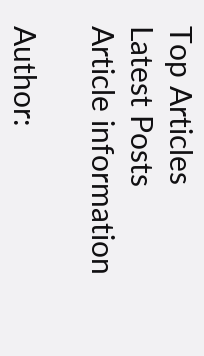Top Articles
Latest Posts
Article information

Author: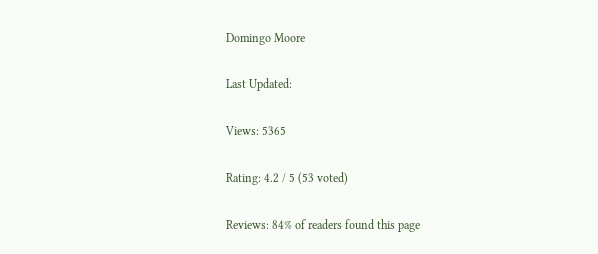Domingo Moore

Last Updated:

Views: 5365

Rating: 4.2 / 5 (53 voted)

Reviews: 84% of readers found this page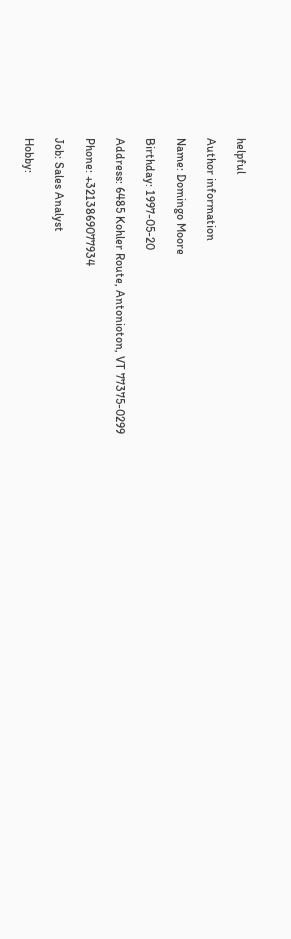helpful

Author information

Name: Domingo Moore

Birthday: 1997-05-20

Address: 6485 Kohler Route, Antonioton, VT 77375-0299

Phone: +3213869077934

Job: Sales Analyst

Hobby: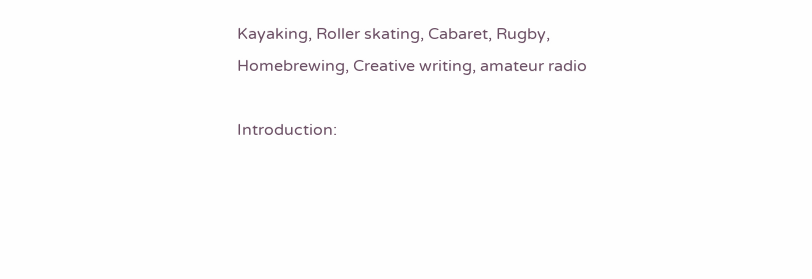Kayaking, Roller skating, Cabaret, Rugby, Homebrewing, Creative writing, amateur radio

Introduction: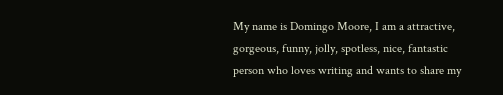My name is Domingo Moore, I am a attractive, gorgeous, funny, jolly, spotless, nice, fantastic person who loves writing and wants to share my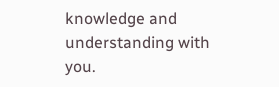knowledge and understanding with you.